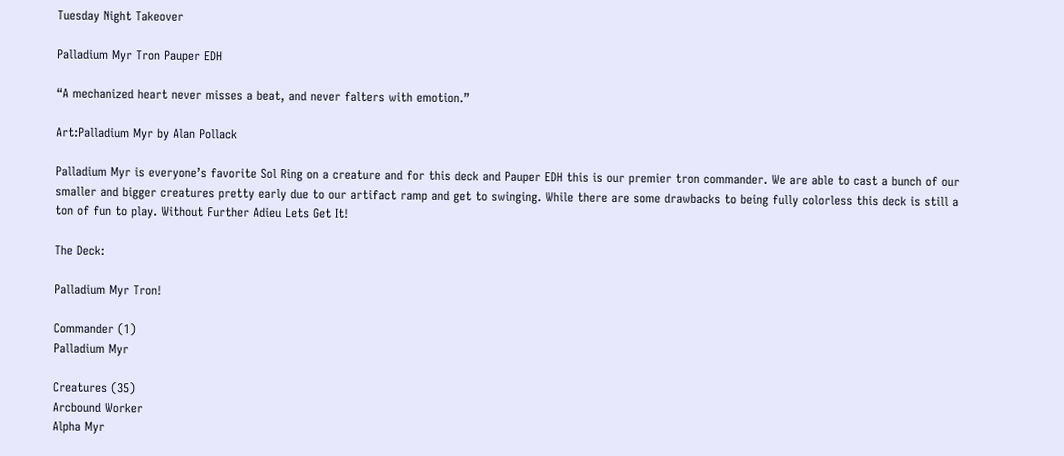Tuesday Night Takeover

Palladium Myr Tron Pauper EDH

“A mechanized heart never misses a beat, and never falters with emotion.”

Art:Palladium Myr by Alan Pollack

Palladium Myr is everyone’s favorite Sol Ring on a creature and for this deck and Pauper EDH this is our premier tron commander. We are able to cast a bunch of our smaller and bigger creatures pretty early due to our artifact ramp and get to swinging. While there are some drawbacks to being fully colorless this deck is still a ton of fun to play. Without Further Adieu Lets Get It!

The Deck:

Palladium Myr Tron!

Commander (1)
Palladium Myr

Creatures (35)
Arcbound Worker
Alpha Myr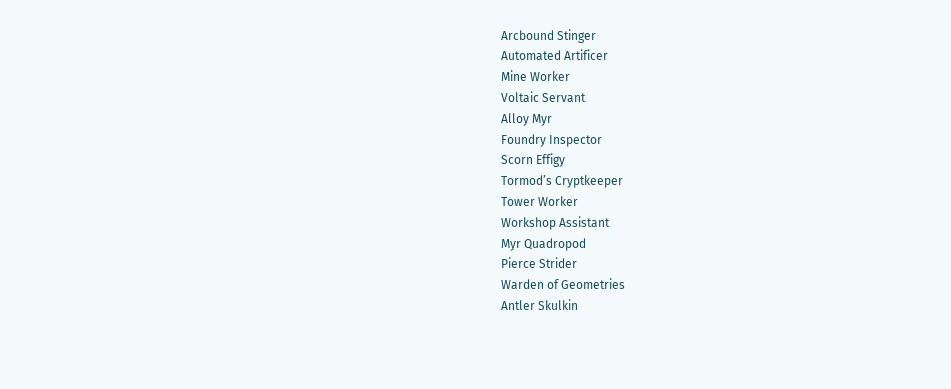Arcbound Stinger
Automated Artificer
Mine Worker
Voltaic Servant
Alloy Myr
Foundry Inspector
Scorn Effigy
Tormod’s Cryptkeeper
Tower Worker
Workshop Assistant
Myr Quadropod
Pierce Strider
Warden of Geometries
Antler Skulkin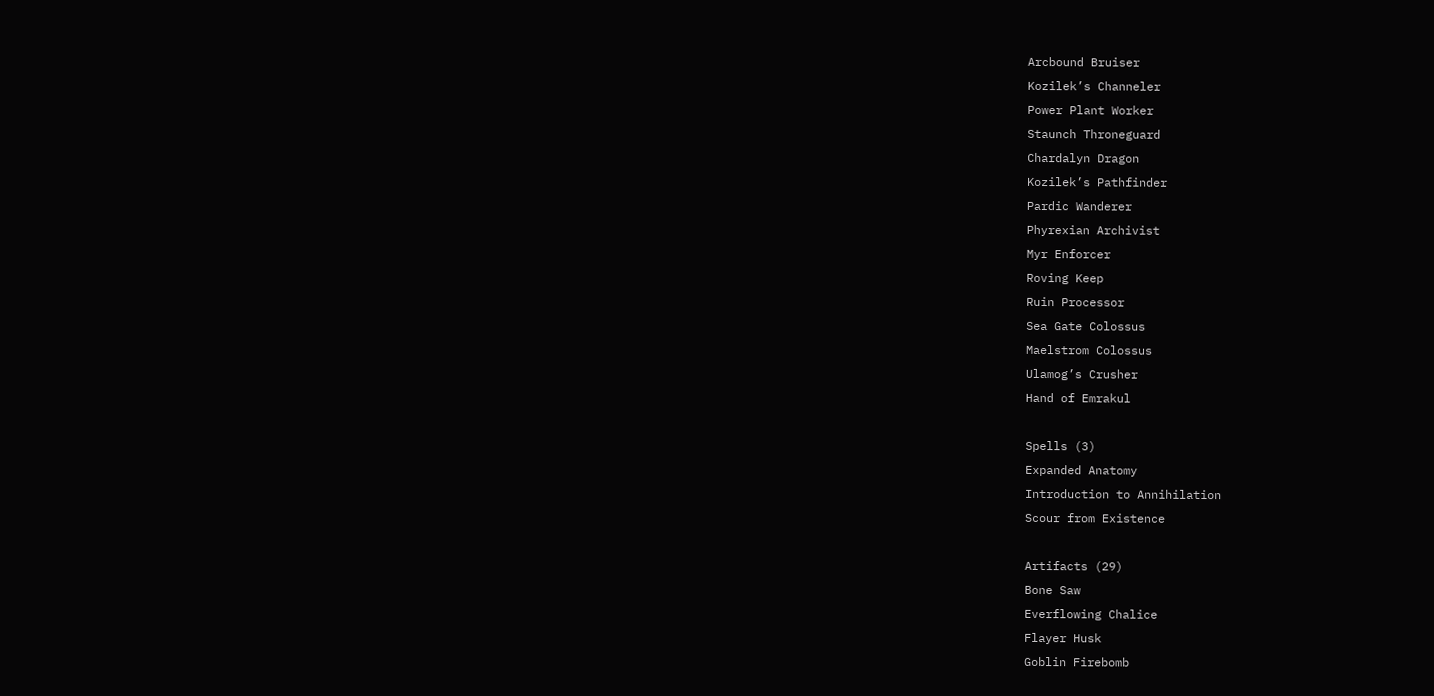Arcbound Bruiser
Kozilek’s Channeler
Power Plant Worker
Staunch Throneguard
Chardalyn Dragon
Kozilek’s Pathfinder
Pardic Wanderer
Phyrexian Archivist
Myr Enforcer
Roving Keep
Ruin Processor
Sea Gate Colossus
Maelstrom Colossus
Ulamog’s Crusher
Hand of Emrakul

Spells (3)
Expanded Anatomy
Introduction to Annihilation
Scour from Existence

Artifacts (29)
Bone Saw
Everflowing Chalice
Flayer Husk
Goblin Firebomb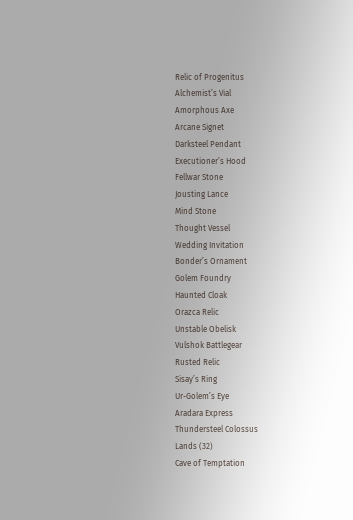Relic of Progenitus
Alchemist’s Vial
Amorphous Axe
Arcane Signet
Darksteel Pendant
Executioner’s Hood
Fellwar Stone
Jousting Lance
Mind Stone
Thought Vessel
Wedding Invitation
Bonder’s Ornament
Golem Foundry
Haunted Cloak
Orazca Relic
Unstable Obelisk
Vulshok Battlegear
Rusted Relic
Sisay’s Ring
Ur-Golem’s Eye
Aradara Express
Thundersteel Colossus
Lands (32)
Cave of Temptation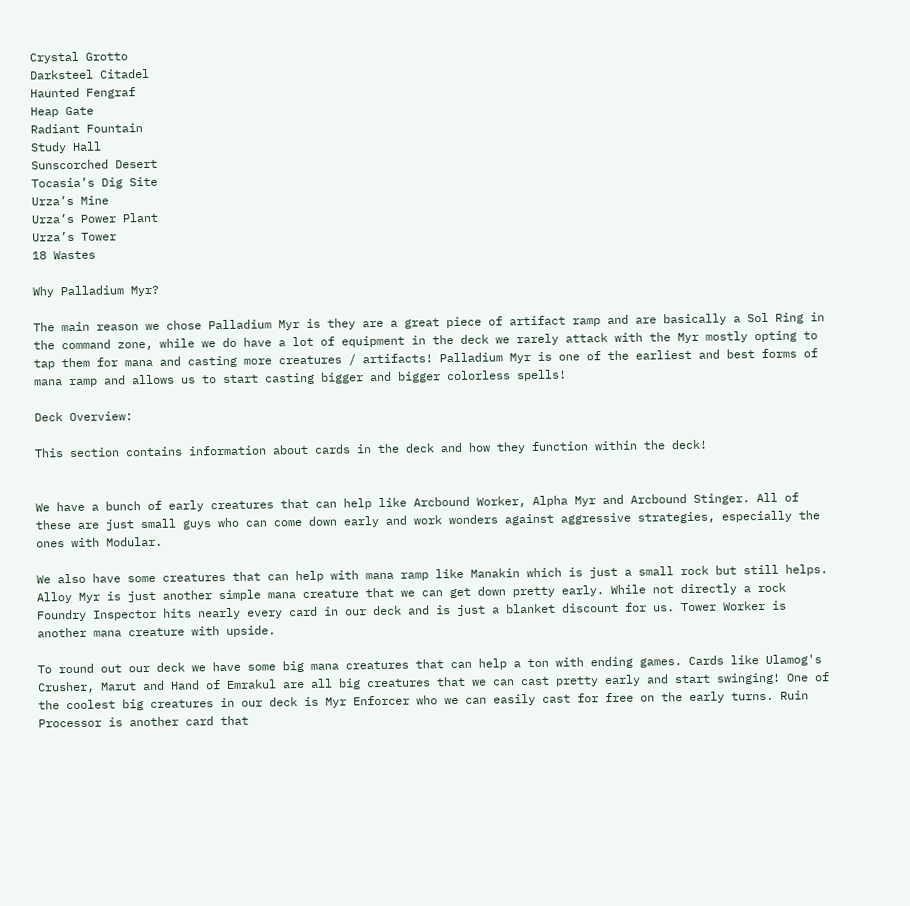Crystal Grotto
Darksteel Citadel
Haunted Fengraf
Heap Gate
Radiant Fountain
Study Hall
Sunscorched Desert
Tocasia’s Dig Site
Urza’s Mine
Urza’s Power Plant
Urza’s Tower
18 Wastes

Why Palladium Myr?

The main reason we chose Palladium Myr is they are a great piece of artifact ramp and are basically a Sol Ring in the command zone, while we do have a lot of equipment in the deck we rarely attack with the Myr mostly opting to tap them for mana and casting more creatures / artifacts! Palladium Myr is one of the earliest and best forms of mana ramp and allows us to start casting bigger and bigger colorless spells!

Deck Overview:

This section contains information about cards in the deck and how they function within the deck!


We have a bunch of early creatures that can help like Arcbound Worker, Alpha Myr and Arcbound Stinger. All of these are just small guys who can come down early and work wonders against aggressive strategies, especially the ones with Modular.

We also have some creatures that can help with mana ramp like Manakin which is just a small rock but still helps. Alloy Myr is just another simple mana creature that we can get down pretty early. While not directly a rock Foundry Inspector hits nearly every card in our deck and is just a blanket discount for us. Tower Worker is another mana creature with upside.

To round out our deck we have some big mana creatures that can help a ton with ending games. Cards like Ulamog's Crusher, Marut and Hand of Emrakul are all big creatures that we can cast pretty early and start swinging! One of the coolest big creatures in our deck is Myr Enforcer who we can easily cast for free on the early turns. Ruin Processor is another card that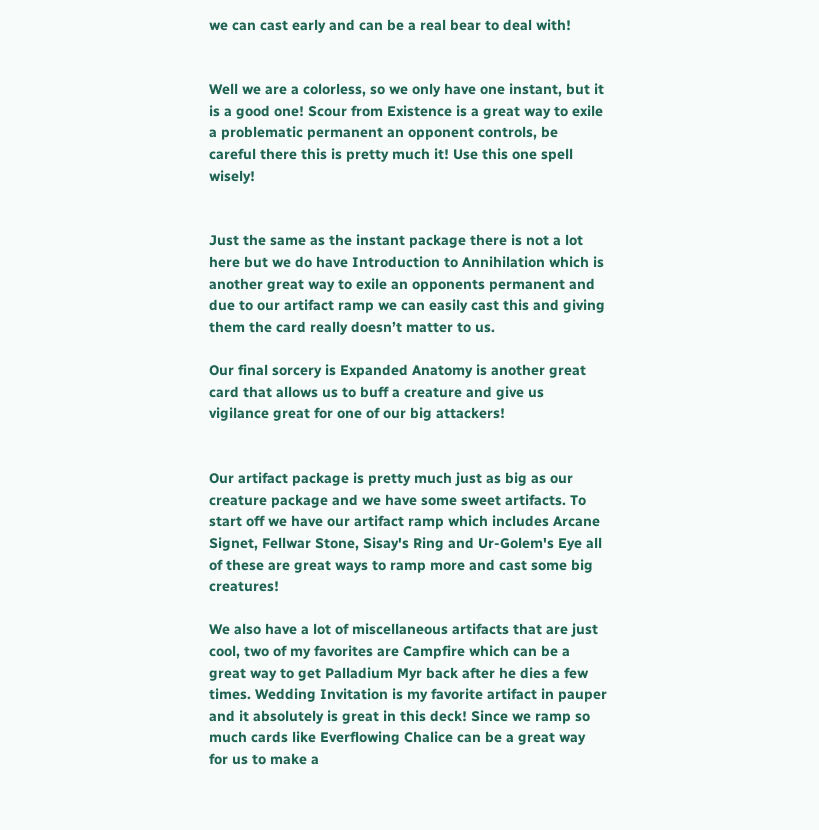we can cast early and can be a real bear to deal with!


Well we are a colorless, so we only have one instant, but it is a good one! Scour from Existence is a great way to exile a problematic permanent an opponent controls, be careful there this is pretty much it! Use this one spell wisely!


Just the same as the instant package there is not a lot here but we do have Introduction to Annihilation which is another great way to exile an opponents permanent and due to our artifact ramp we can easily cast this and giving them the card really doesn’t matter to us.

Our final sorcery is Expanded Anatomy is another great card that allows us to buff a creature and give us vigilance great for one of our big attackers!


Our artifact package is pretty much just as big as our creature package and we have some sweet artifacts. To start off we have our artifact ramp which includes Arcane Signet, Fellwar Stone, Sisay's Ring and Ur-Golem's Eye all of these are great ways to ramp more and cast some big creatures!

We also have a lot of miscellaneous artifacts that are just cool, two of my favorites are Campfire which can be a great way to get Palladium Myr back after he dies a few times. Wedding Invitation is my favorite artifact in pauper and it absolutely is great in this deck! Since we ramp so much cards like Everflowing Chalice can be a great way for us to make a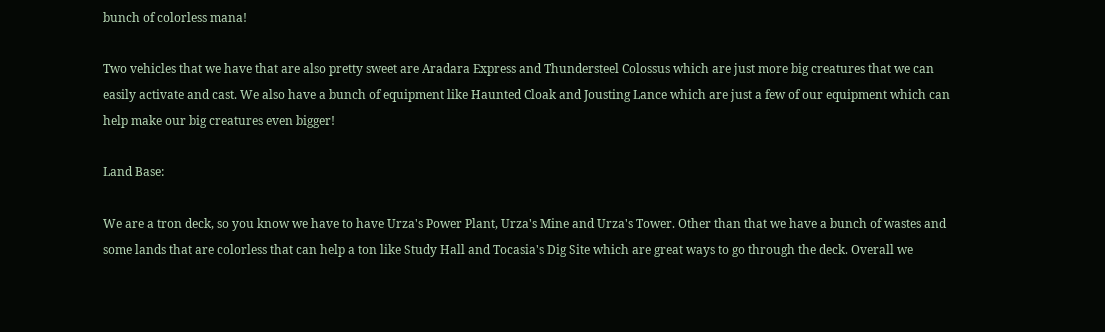bunch of colorless mana!

Two vehicles that we have that are also pretty sweet are Aradara Express and Thundersteel Colossus which are just more big creatures that we can easily activate and cast. We also have a bunch of equipment like Haunted Cloak and Jousting Lance which are just a few of our equipment which can help make our big creatures even bigger!

Land Base:

We are a tron deck, so you know we have to have Urza's Power Plant, Urza's Mine and Urza's Tower. Other than that we have a bunch of wastes and some lands that are colorless that can help a ton like Study Hall and Tocasia's Dig Site which are great ways to go through the deck. Overall we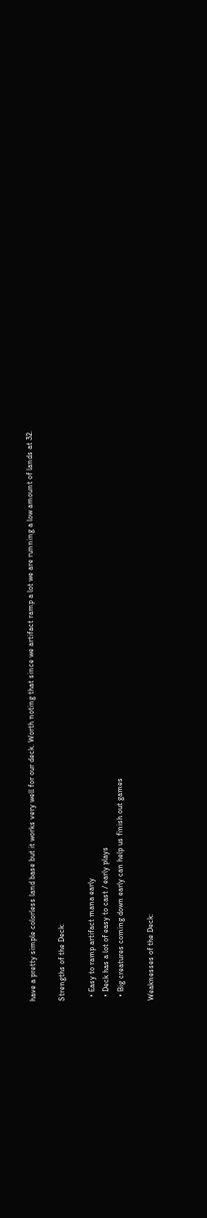have a pretty simple colorless land base but it works very well for our deck. Worth noting that since we artifact ramp a lot we are running a low amount of lands at 32.

Strengths of the Deck:

  • Easy to ramp artifact mana early
  • Deck has a lot of easy to cast / early plays
  • Big creatures coming down early can help us finish out games

Weaknesses of the Deck: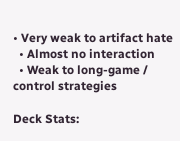• Very weak to artifact hate
  • Almost no interaction
  • Weak to long-game / control strategies

Deck Stats: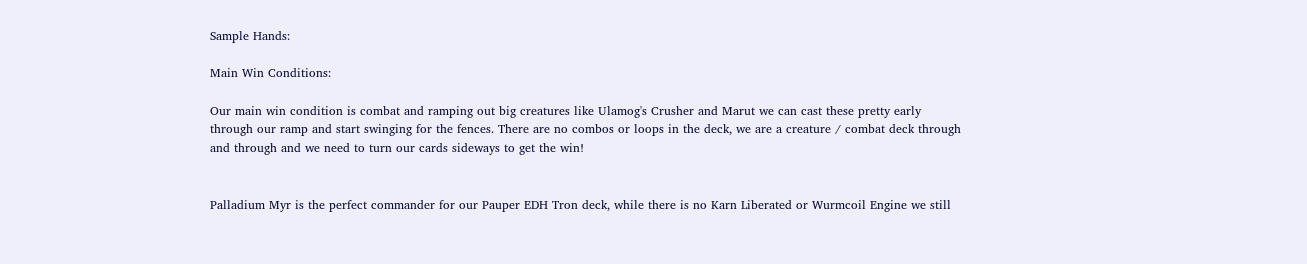Sample Hands:

Main Win Conditions:

Our main win condition is combat and ramping out big creatures like Ulamog's Crusher and Marut we can cast these pretty early through our ramp and start swinging for the fences. There are no combos or loops in the deck, we are a creature / combat deck through and through and we need to turn our cards sideways to get the win!


Palladium Myr is the perfect commander for our Pauper EDH Tron deck, while there is no Karn Liberated or Wurmcoil Engine we still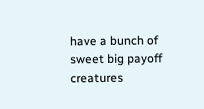have a bunch of sweet big payoff creatures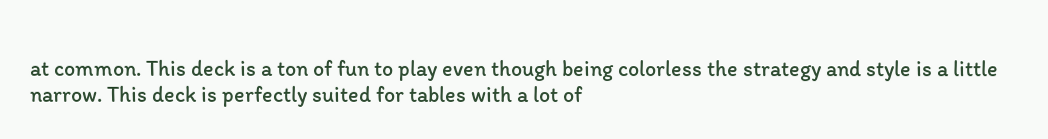at common. This deck is a ton of fun to play even though being colorless the strategy and style is a little narrow. This deck is perfectly suited for tables with a lot of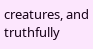creatures, and truthfully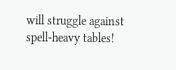will struggle against spell-heavy tables!